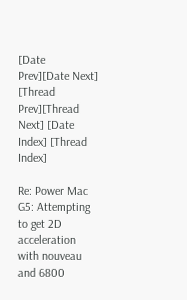[Date Prev][Date Next] [Thread Prev][Thread Next] [Date Index] [Thread Index]

Re: Power Mac G5: Attempting to get 2D acceleration with nouveau and 6800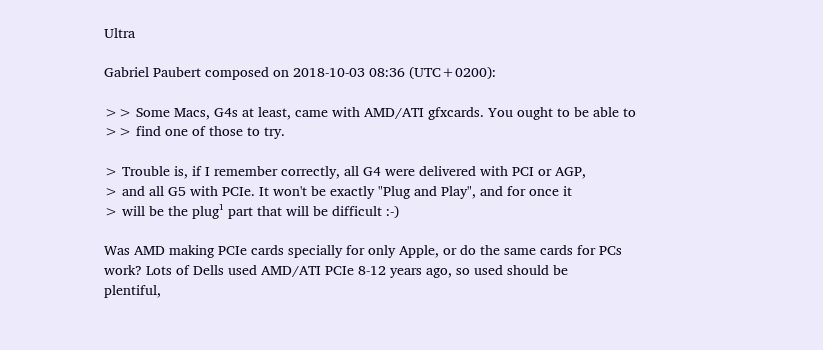Ultra

Gabriel Paubert composed on 2018-10-03 08:36 (UTC+0200):

>> Some Macs, G4s at least, came with AMD/ATI gfxcards. You ought to be able to
>> find one of those to try.

> Trouble is, if I remember correctly, all G4 were delivered with PCI or AGP,
> and all G5 with PCIe. It won't be exactly "Plug and Play", and for once it
> will be the plug¹ part that will be difficult :-)

Was AMD making PCIe cards specially for only Apple, or do the same cards for PCs
work? Lots of Dells used AMD/ATI PCIe 8-12 years ago, so used should be
plentiful,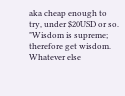aka cheap enough to try, under $20USD or so.
"Wisdom is supreme; therefore get wisdom. Whatever else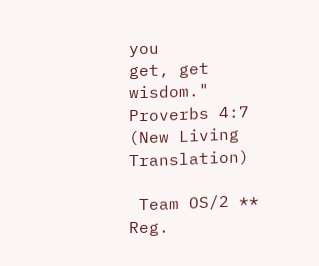you
get, get wisdom." Proverbs 4:7 (New Living Translation)

 Team OS/2 ** Reg.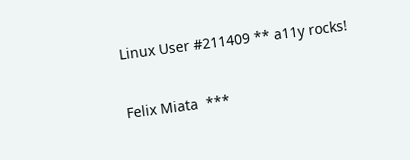Linux User #211409 ** a11y rocks!

Felix Miata  ***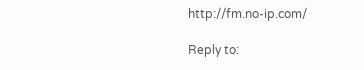http://fm.no-ip.com/

Reply to: